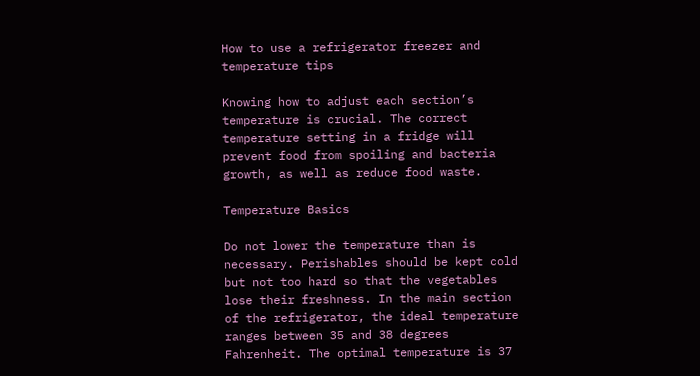How to use a refrigerator freezer and temperature tips

Knowing how to adjust each section’s temperature is crucial. The correct temperature setting in a fridge will prevent food from spoiling and bacteria growth, as well as reduce food waste.

Temperature Basics

Do not lower the temperature than is necessary. Perishables should be kept cold but not too hard so that the vegetables lose their freshness. In the main section of the refrigerator, the ideal temperature ranges between 35 and 38 degrees Fahrenheit. The optimal temperature is 37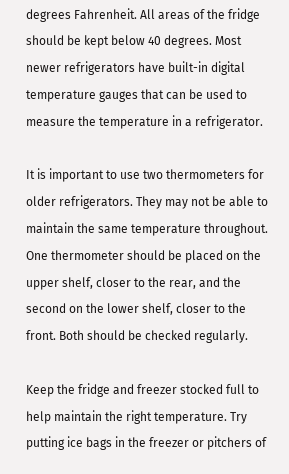degrees Fahrenheit. All areas of the fridge should be kept below 40 degrees. Most newer refrigerators have built-in digital temperature gauges that can be used to measure the temperature in a refrigerator.

It is important to use two thermometers for older refrigerators. They may not be able to maintain the same temperature throughout. One thermometer should be placed on the upper shelf, closer to the rear, and the second on the lower shelf, closer to the front. Both should be checked regularly.

Keep the fridge and freezer stocked full to help maintain the right temperature. Try putting ice bags in the freezer or pitchers of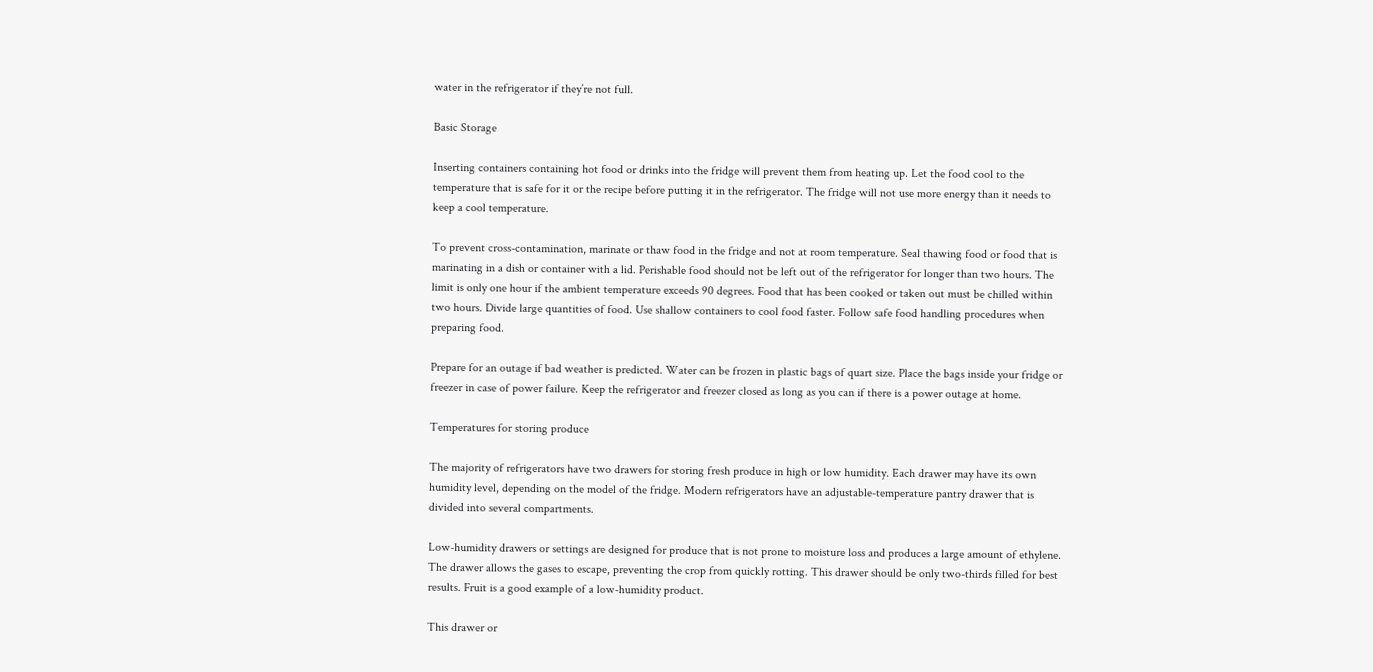water in the refrigerator if they’re not full.

Basic Storage

Inserting containers containing hot food or drinks into the fridge will prevent them from heating up. Let the food cool to the temperature that is safe for it or the recipe before putting it in the refrigerator. The fridge will not use more energy than it needs to keep a cool temperature.

To prevent cross-contamination, marinate or thaw food in the fridge and not at room temperature. Seal thawing food or food that is marinating in a dish or container with a lid. Perishable food should not be left out of the refrigerator for longer than two hours. The limit is only one hour if the ambient temperature exceeds 90 degrees. Food that has been cooked or taken out must be chilled within two hours. Divide large quantities of food. Use shallow containers to cool food faster. Follow safe food handling procedures when preparing food.

Prepare for an outage if bad weather is predicted. Water can be frozen in plastic bags of quart size. Place the bags inside your fridge or freezer in case of power failure. Keep the refrigerator and freezer closed as long as you can if there is a power outage at home.

Temperatures for storing produce

The majority of refrigerators have two drawers for storing fresh produce in high or low humidity. Each drawer may have its own humidity level, depending on the model of the fridge. Modern refrigerators have an adjustable-temperature pantry drawer that is divided into several compartments.

Low-humidity drawers or settings are designed for produce that is not prone to moisture loss and produces a large amount of ethylene. The drawer allows the gases to escape, preventing the crop from quickly rotting. This drawer should be only two-thirds filled for best results. Fruit is a good example of a low-humidity product.

This drawer or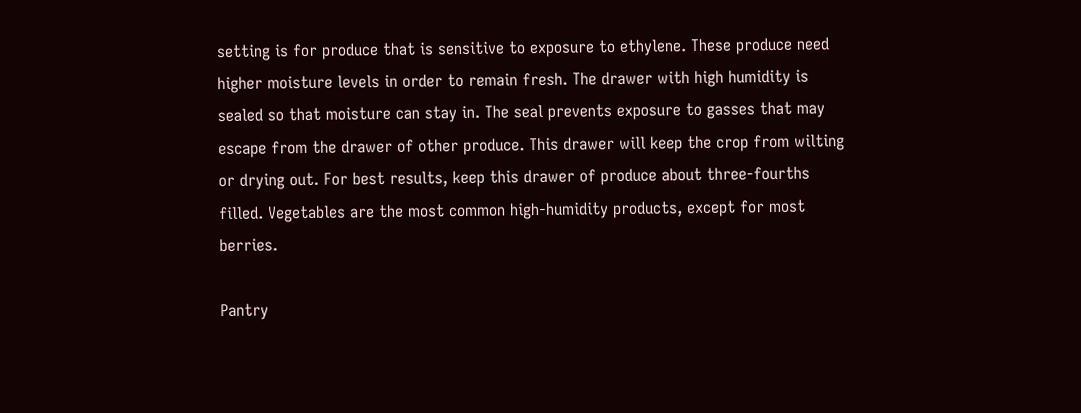setting is for produce that is sensitive to exposure to ethylene. These produce need higher moisture levels in order to remain fresh. The drawer with high humidity is sealed so that moisture can stay in. The seal prevents exposure to gasses that may escape from the drawer of other produce. This drawer will keep the crop from wilting or drying out. For best results, keep this drawer of produce about three-fourths filled. Vegetables are the most common high-humidity products, except for most berries.

Pantry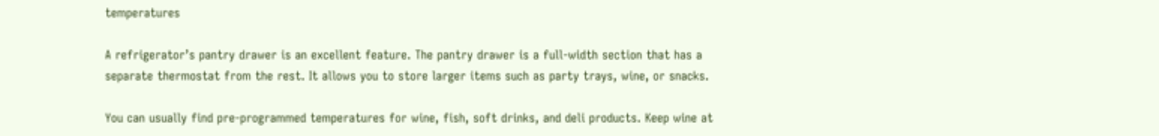temperatures

A refrigerator’s pantry drawer is an excellent feature. The pantry drawer is a full-width section that has a separate thermostat from the rest. It allows you to store larger items such as party trays, wine, or snacks.

You can usually find pre-programmed temperatures for wine, fish, soft drinks, and deli products. Keep wine at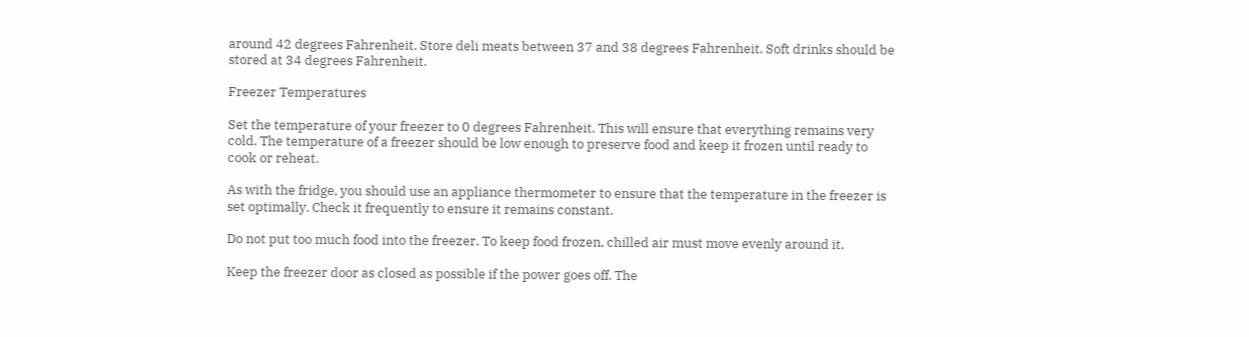around 42 degrees Fahrenheit. Store deli meats between 37 and 38 degrees Fahrenheit. Soft drinks should be stored at 34 degrees Fahrenheit.

Freezer Temperatures

Set the temperature of your freezer to 0 degrees Fahrenheit. This will ensure that everything remains very cold. The temperature of a freezer should be low enough to preserve food and keep it frozen until ready to cook or reheat.

As with the fridge, you should use an appliance thermometer to ensure that the temperature in the freezer is set optimally. Check it frequently to ensure it remains constant.

Do not put too much food into the freezer. To keep food frozen, chilled air must move evenly around it.

Keep the freezer door as closed as possible if the power goes off. The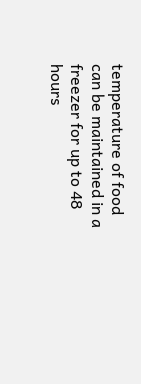temperature of food can be maintained in a freezer for up to 48 hours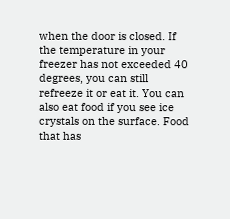when the door is closed. If the temperature in your freezer has not exceeded 40 degrees, you can still refreeze it or eat it. You can also eat food if you see ice crystals on the surface. Food that has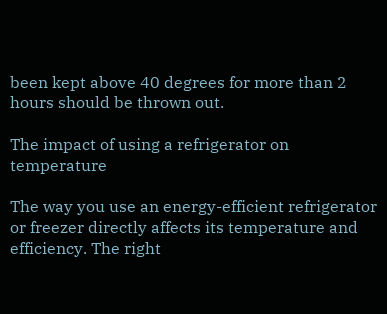been kept above 40 degrees for more than 2 hours should be thrown out.

The impact of using a refrigerator on temperature

The way you use an energy-efficient refrigerator or freezer directly affects its temperature and efficiency. The right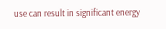use can result in significant energy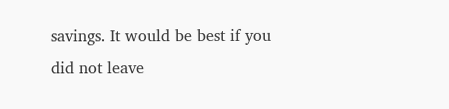savings. It would be best if you did not leave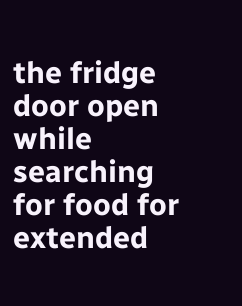the fridge door open while searching for food for extended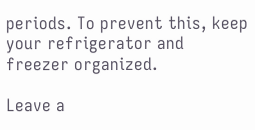periods. To prevent this, keep your refrigerator and freezer organized.

Leave a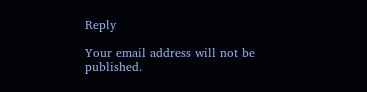Reply

Your email address will not be published.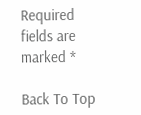Required fields are marked *

Back To Top